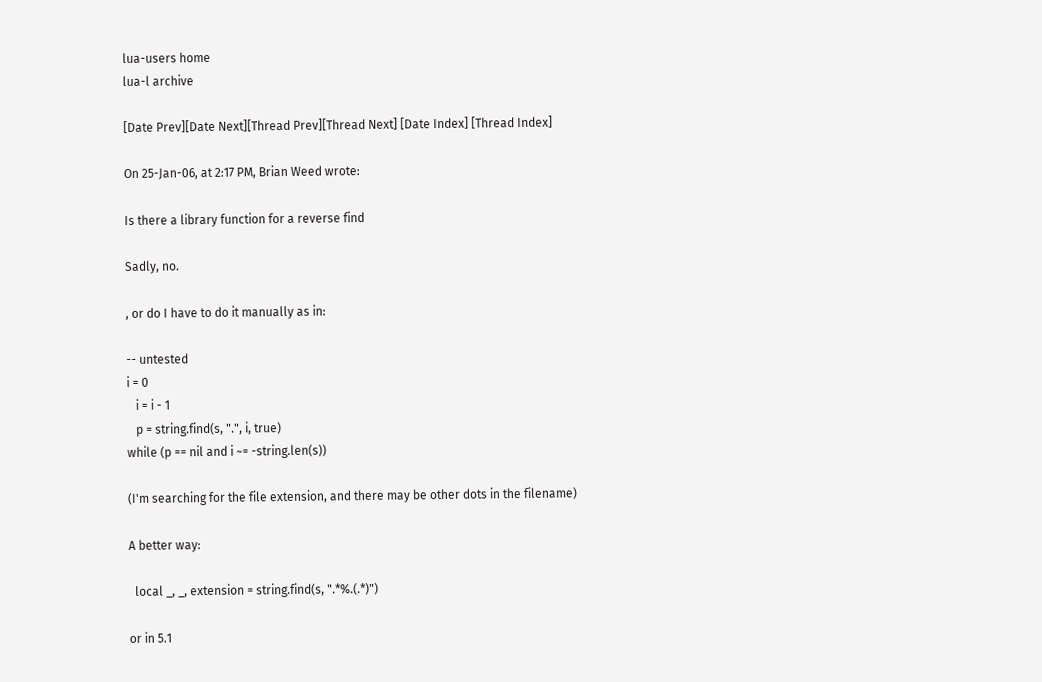lua-users home
lua-l archive

[Date Prev][Date Next][Thread Prev][Thread Next] [Date Index] [Thread Index]

On 25-Jan-06, at 2:17 PM, Brian Weed wrote:

Is there a library function for a reverse find

Sadly, no.

, or do I have to do it manually as in:

-- untested
i = 0
   i = i - 1
   p = string.find(s, ".", i, true)
while (p == nil and i ~= -string.len(s))

(I'm searching for the file extension, and there may be other dots in the filename)

A better way:

  local _, _, extension = string.find(s, ".*%.(.*)")

or in 5.1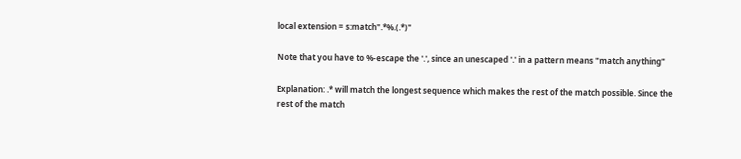local extension = s:match".*%.(.*)"

Note that you have to %-escape the '.', since an unescaped '.' in a pattern means "match anything"

Explanation: .* will match the longest sequence which makes the rest of the match possible. Since the rest of the match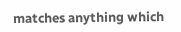matches anything which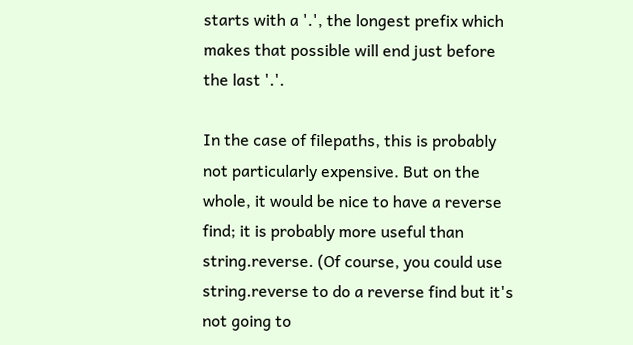starts with a '.', the longest prefix which makes that possible will end just before the last '.'.

In the case of filepaths, this is probably not particularly expensive. But on the whole, it would be nice to have a reverse find; it is probably more useful than string.reverse. (Of course, you could use string.reverse to do a reverse find but it's not going to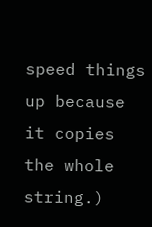speed things up because it copies the whole string.)